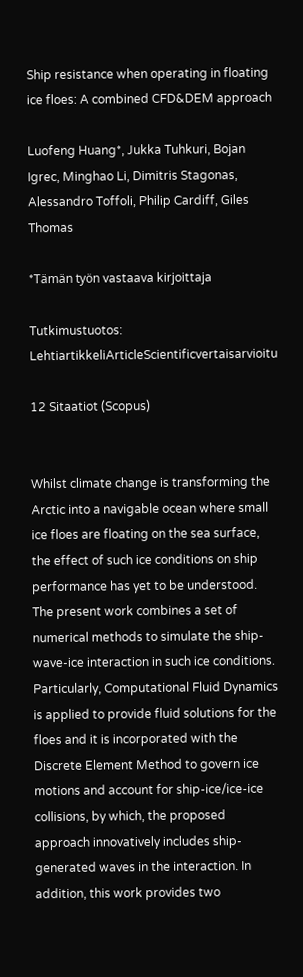Ship resistance when operating in floating ice floes: A combined CFD&DEM approach

Luofeng Huang*, Jukka Tuhkuri, Bojan Igrec, Minghao Li, Dimitris Stagonas, Alessandro Toffoli, Philip Cardiff, Giles Thomas

*Tämän työn vastaava kirjoittaja

Tutkimustuotos: LehtiartikkeliArticleScientificvertaisarvioitu

12 Sitaatiot (Scopus)


Whilst climate change is transforming the Arctic into a navigable ocean where small ice floes are floating on the sea surface, the effect of such ice conditions on ship performance has yet to be understood. The present work combines a set of numerical methods to simulate the ship-wave-ice interaction in such ice conditions. Particularly, Computational Fluid Dynamics is applied to provide fluid solutions for the floes and it is incorporated with the Discrete Element Method to govern ice motions and account for ship-ice/ice-ice collisions, by which, the proposed approach innovatively includes ship-generated waves in the interaction. In addition, this work provides two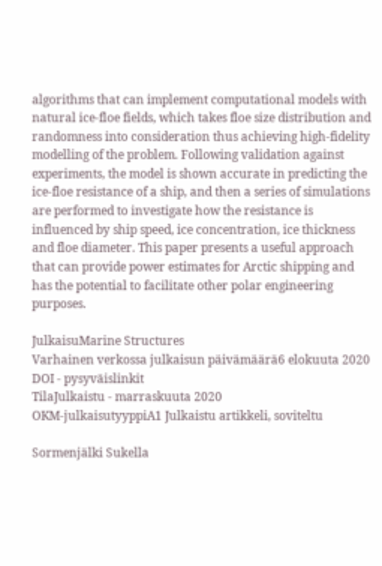algorithms that can implement computational models with natural ice-floe fields, which takes floe size distribution and randomness into consideration thus achieving high-fidelity modelling of the problem. Following validation against experiments, the model is shown accurate in predicting the ice-floe resistance of a ship, and then a series of simulations are performed to investigate how the resistance is influenced by ship speed, ice concentration, ice thickness and floe diameter. This paper presents a useful approach that can provide power estimates for Arctic shipping and has the potential to facilitate other polar engineering purposes.

JulkaisuMarine Structures
Varhainen verkossa julkaisun päivämäärä6 elokuuta 2020
DOI - pysyväislinkit
TilaJulkaistu - marraskuuta 2020
OKM-julkaisutyyppiA1 Julkaistu artikkeli, soviteltu

Sormenjälki Sukella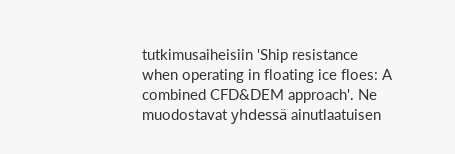tutkimusaiheisiin 'Ship resistance when operating in floating ice floes: A combined CFD&DEM approach'. Ne muodostavat yhdessä ainutlaatuisen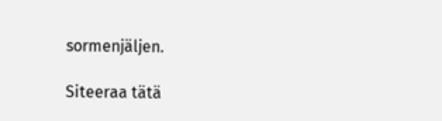sormenjäljen.

Siteeraa tätä